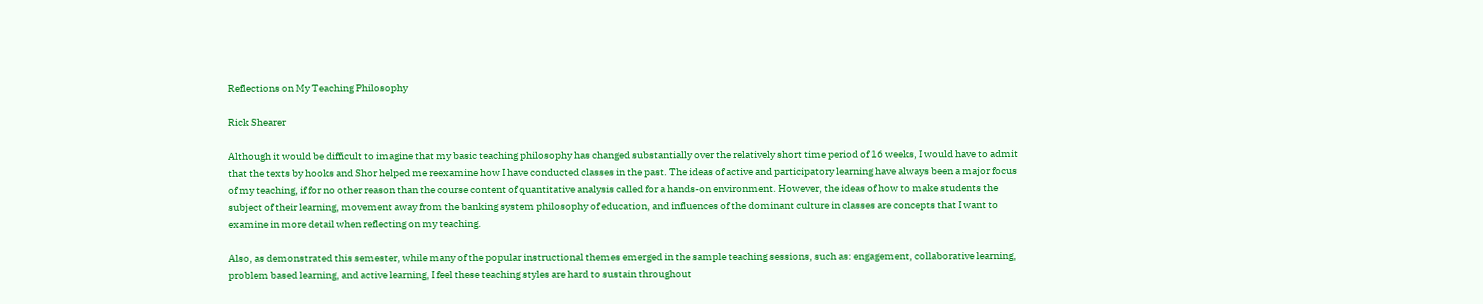Reflections on My Teaching Philosophy

Rick Shearer

Although it would be difficult to imagine that my basic teaching philosophy has changed substantially over the relatively short time period of 16 weeks, I would have to admit that the texts by hooks and Shor helped me reexamine how I have conducted classes in the past. The ideas of active and participatory learning have always been a major focus of my teaching, if for no other reason than the course content of quantitative analysis called for a hands-on environment. However, the ideas of how to make students the subject of their learning, movement away from the banking system philosophy of education, and influences of the dominant culture in classes are concepts that I want to examine in more detail when reflecting on my teaching.

Also, as demonstrated this semester, while many of the popular instructional themes emerged in the sample teaching sessions, such as: engagement, collaborative learning, problem based learning, and active learning, I feel these teaching styles are hard to sustain throughout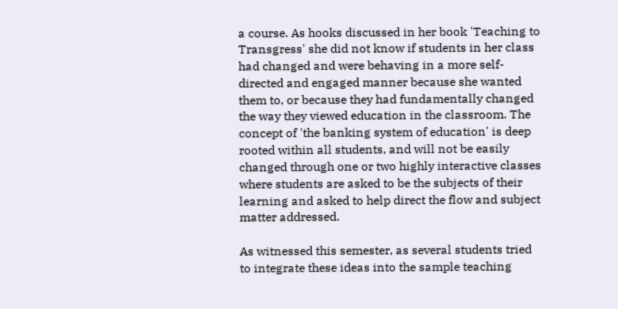a course. As hooks discussed in her book 'Teaching to Transgress' she did not know if students in her class had changed and were behaving in a more self-directed and engaged manner because she wanted them to, or because they had fundamentally changed the way they viewed education in the classroom. The concept of 'the banking system of education' is deep rooted within all students, and will not be easily changed through one or two highly interactive classes where students are asked to be the subjects of their learning and asked to help direct the flow and subject matter addressed.

As witnessed this semester, as several students tried to integrate these ideas into the sample teaching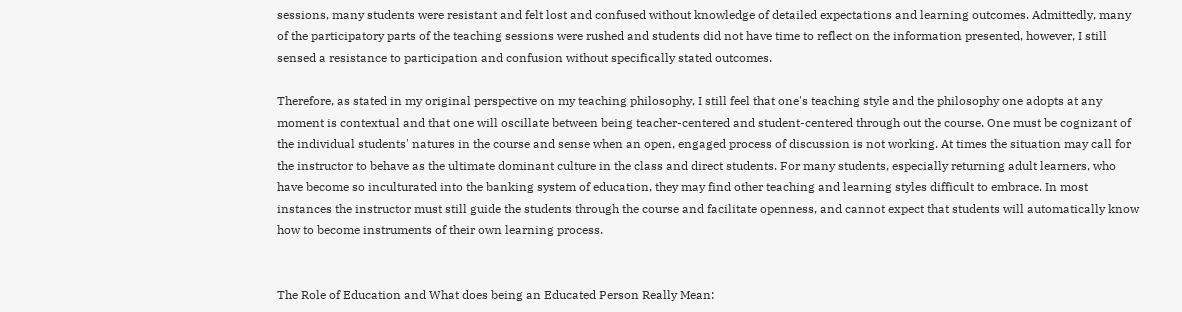sessions, many students were resistant and felt lost and confused without knowledge of detailed expectations and learning outcomes. Admittedly, many of the participatory parts of the teaching sessions were rushed and students did not have time to reflect on the information presented, however, I still sensed a resistance to participation and confusion without specifically stated outcomes.

Therefore, as stated in my original perspective on my teaching philosophy, I still feel that one's teaching style and the philosophy one adopts at any moment is contextual and that one will oscillate between being teacher-centered and student-centered through out the course. One must be cognizant of the individual students' natures in the course and sense when an open, engaged process of discussion is not working. At times the situation may call for the instructor to behave as the ultimate dominant culture in the class and direct students. For many students, especially returning adult learners, who have become so inculturated into the banking system of education, they may find other teaching and learning styles difficult to embrace. In most instances the instructor must still guide the students through the course and facilitate openness, and cannot expect that students will automatically know how to become instruments of their own learning process.


The Role of Education and What does being an Educated Person Really Mean: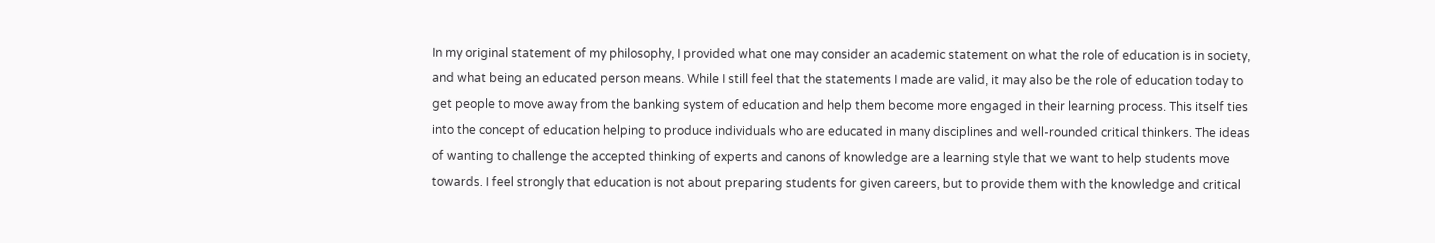In my original statement of my philosophy, I provided what one may consider an academic statement on what the role of education is in society, and what being an educated person means. While I still feel that the statements I made are valid, it may also be the role of education today to get people to move away from the banking system of education and help them become more engaged in their learning process. This itself ties into the concept of education helping to produce individuals who are educated in many disciplines and well-rounded critical thinkers. The ideas of wanting to challenge the accepted thinking of experts and canons of knowledge are a learning style that we want to help students move towards. I feel strongly that education is not about preparing students for given careers, but to provide them with the knowledge and critical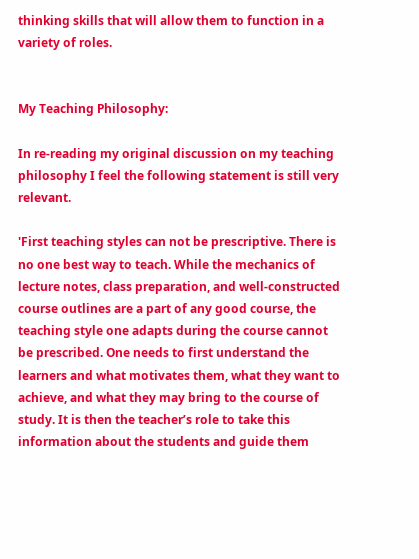thinking skills that will allow them to function in a variety of roles.


My Teaching Philosophy:

In re-reading my original discussion on my teaching philosophy I feel the following statement is still very relevant.

'First teaching styles can not be prescriptive. There is no one best way to teach. While the mechanics of lecture notes, class preparation, and well-constructed course outlines are a part of any good course, the teaching style one adapts during the course cannot be prescribed. One needs to first understand the learners and what motivates them, what they want to achieve, and what they may bring to the course of study. It is then the teacher’s role to take this information about the students and guide them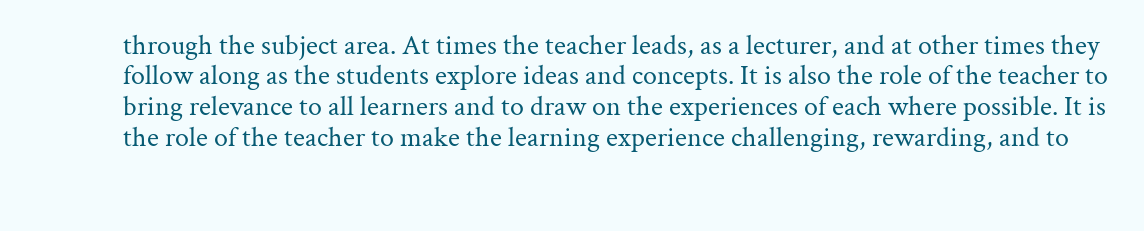through the subject area. At times the teacher leads, as a lecturer, and at other times they follow along as the students explore ideas and concepts. It is also the role of the teacher to bring relevance to all learners and to draw on the experiences of each where possible. It is the role of the teacher to make the learning experience challenging, rewarding, and to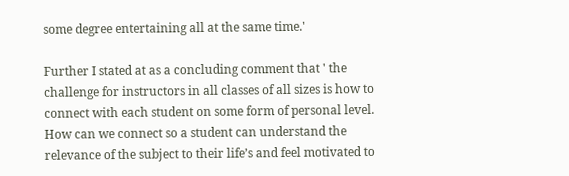some degree entertaining all at the same time.'

Further I stated at as a concluding comment that ' the challenge for instructors in all classes of all sizes is how to connect with each student on some form of personal level. How can we connect so a student can understand the relevance of the subject to their life’s and feel motivated to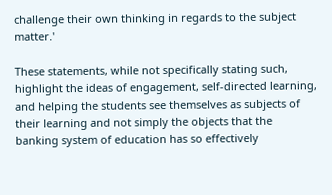challenge their own thinking in regards to the subject matter.'

These statements, while not specifically stating such, highlight the ideas of engagement, self-directed learning, and helping the students see themselves as subjects of their learning and not simply the objects that the banking system of education has so effectively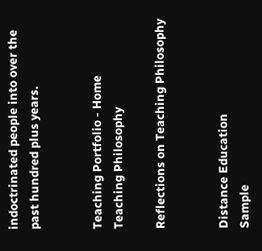indoctrinated people into over the past hundred plus years.


Teaching Portfolio - Home
Teaching Philosophy

Reflections on Teaching Philosophy


Distance Education
Sample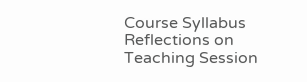Course Syllabus
Reflections on Teaching Session